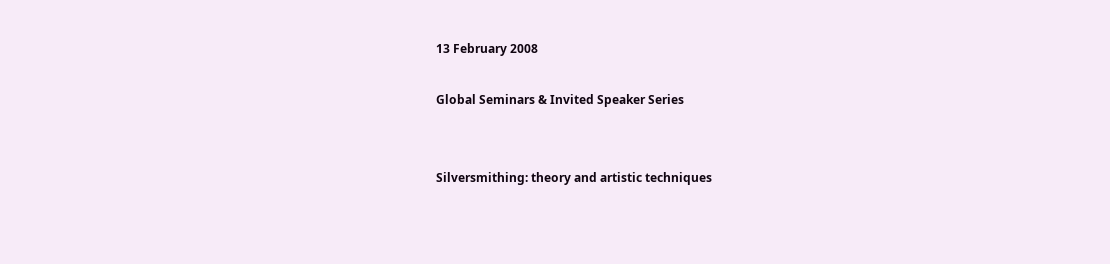13 February 2008

Global Seminars & Invited Speaker Series


Silversmithing: theory and artistic techniques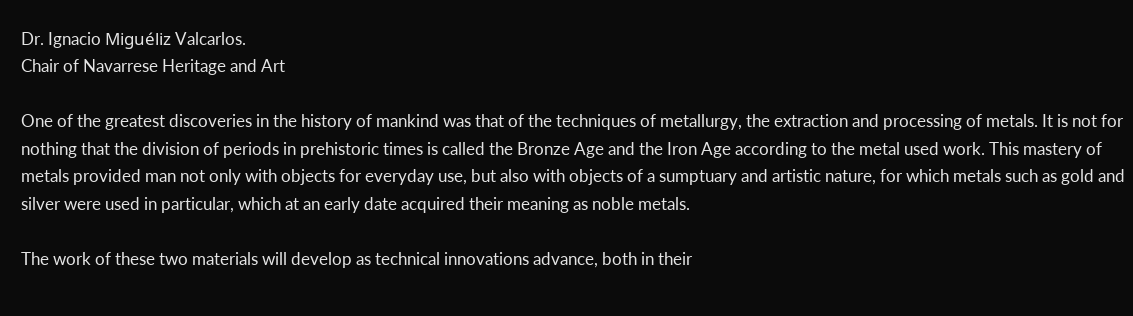Dr. Ignacio Miguéliz Valcarlos.
Chair of Navarrese Heritage and Art

One of the greatest discoveries in the history of mankind was that of the techniques of metallurgy, the extraction and processing of metals. It is not for nothing that the division of periods in prehistoric times is called the Bronze Age and the Iron Age according to the metal used work. This mastery of metals provided man not only with objects for everyday use, but also with objects of a sumptuary and artistic nature, for which metals such as gold and silver were used in particular, which at an early date acquired their meaning as noble metals.

The work of these two materials will develop as technical innovations advance, both in their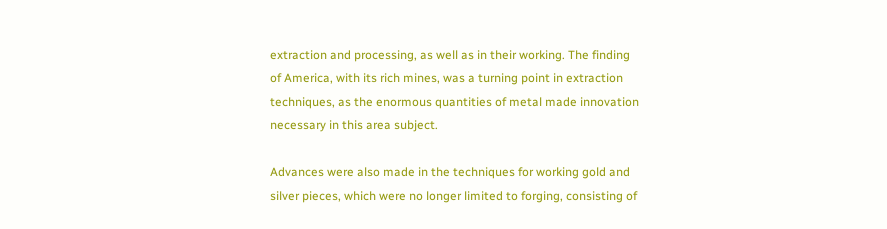extraction and processing, as well as in their working. The finding of America, with its rich mines, was a turning point in extraction techniques, as the enormous quantities of metal made innovation necessary in this area subject.

Advances were also made in the techniques for working gold and silver pieces, which were no longer limited to forging, consisting of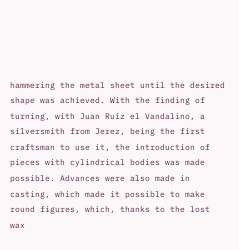hammering the metal sheet until the desired shape was achieved. With the finding of turning, with Juan Ruiz el Vandalino, a silversmith from Jerez, being the first craftsman to use it, the introduction of pieces with cylindrical bodies was made possible. Advances were also made in casting, which made it possible to make round figures, which, thanks to the lost wax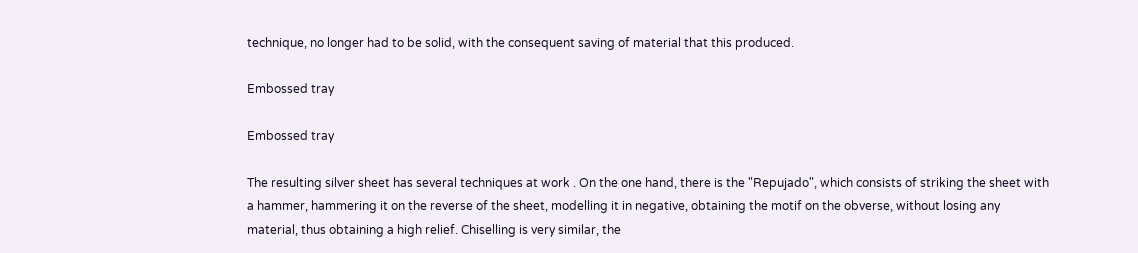technique, no longer had to be solid, with the consequent saving of material that this produced.

Embossed tray

Embossed tray

The resulting silver sheet has several techniques at work . On the one hand, there is the "Repujado", which consists of striking the sheet with a hammer, hammering it on the reverse of the sheet, modelling it in negative, obtaining the motif on the obverse, without losing any material, thus obtaining a high relief. Chiselling is very similar, the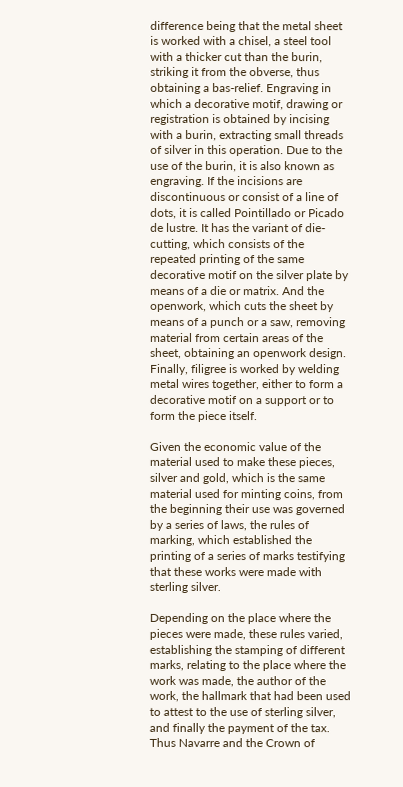difference being that the metal sheet is worked with a chisel, a steel tool with a thicker cut than the burin, striking it from the obverse, thus obtaining a bas-relief. Engraving in which a decorative motif, drawing or registration is obtained by incising with a burin, extracting small threads of silver in this operation. Due to the use of the burin, it is also known as engraving. If the incisions are discontinuous or consist of a line of dots, it is called Pointillado or Picado de lustre. It has the variant of die-cutting, which consists of the repeated printing of the same decorative motif on the silver plate by means of a die or matrix. And the openwork, which cuts the sheet by means of a punch or a saw, removing material from certain areas of the sheet, obtaining an openwork design. Finally, filigree is worked by welding metal wires together, either to form a decorative motif on a support or to form the piece itself.

Given the economic value of the material used to make these pieces, silver and gold, which is the same material used for minting coins, from the beginning their use was governed by a series of laws, the rules of marking, which established the printing of a series of marks testifying that these works were made with sterling silver.

Depending on the place where the pieces were made, these rules varied, establishing the stamping of different marks, relating to the place where the work was made, the author of the work, the hallmark that had been used to attest to the use of sterling silver, and finally the payment of the tax. Thus Navarre and the Crown of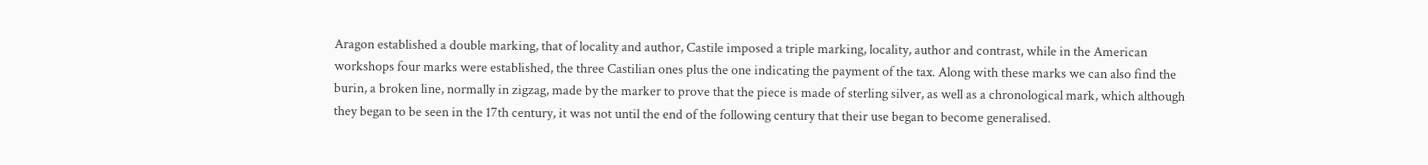Aragon established a double marking, that of locality and author, Castile imposed a triple marking, locality, author and contrast, while in the American workshops four marks were established, the three Castilian ones plus the one indicating the payment of the tax. Along with these marks we can also find the burin, a broken line, normally in zigzag, made by the marker to prove that the piece is made of sterling silver, as well as a chronological mark, which although they began to be seen in the 17th century, it was not until the end of the following century that their use began to become generalised.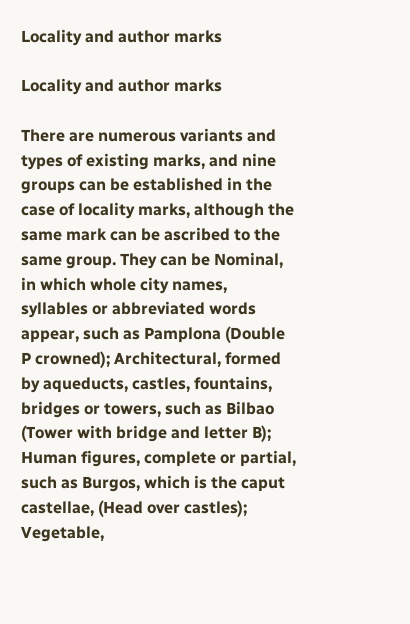Locality and author marks

Locality and author marks

There are numerous variants and types of existing marks, and nine groups can be established in the case of locality marks, although the same mark can be ascribed to the same group. They can be Nominal, in which whole city names, syllables or abbreviated words appear, such as Pamplona (Double P crowned); Architectural, formed by aqueducts, castles, fountains, bridges or towers, such as Bilbao (Tower with bridge and letter B); Human figures, complete or partial, such as Burgos, which is the caput castellae, (Head over castles); Vegetable,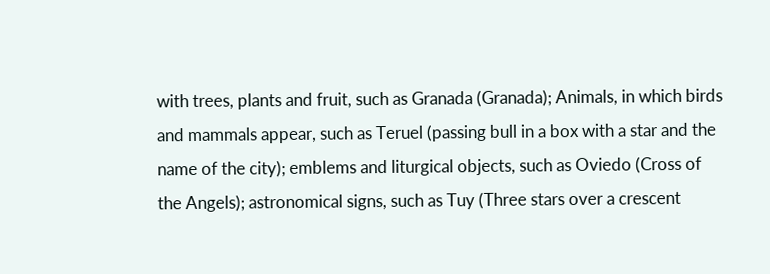with trees, plants and fruit, such as Granada (Granada); Animals, in which birds and mammals appear, such as Teruel (passing bull in a box with a star and the name of the city); emblems and liturgical objects, such as Oviedo (Cross of the Angels); astronomical signs, such as Tuy (Three stars over a crescent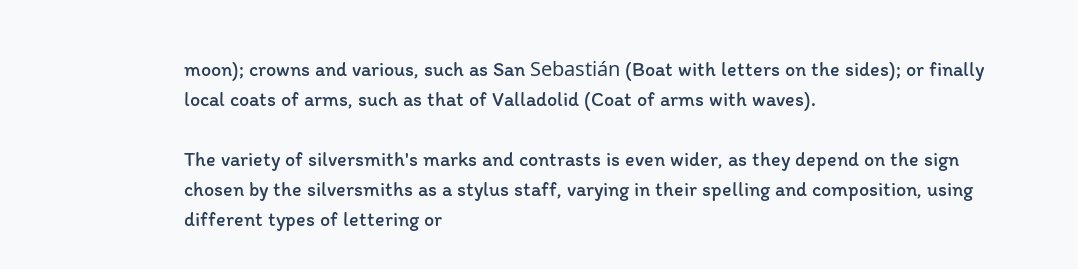moon); crowns and various, such as San Sebastián (Boat with letters on the sides); or finally local coats of arms, such as that of Valladolid (Coat of arms with waves).

The variety of silversmith's marks and contrasts is even wider, as they depend on the sign chosen by the silversmiths as a stylus staff, varying in their spelling and composition, using different types of lettering or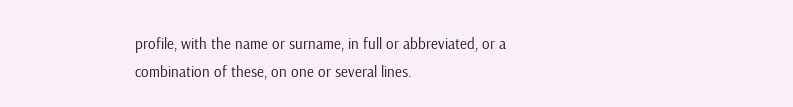profile, with the name or surname, in full or abbreviated, or a combination of these, on one or several lines.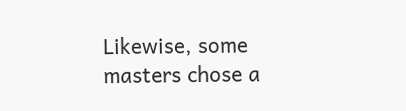Likewise, some masters chose a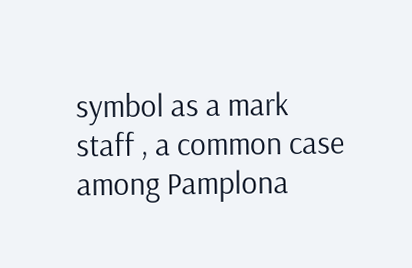symbol as a mark staff , a common case among Pamplona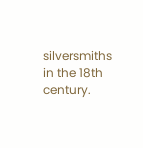silversmiths in the 18th century.